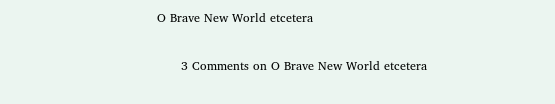O Brave New World etcetera

      3 Comments on O Brave New World etcetera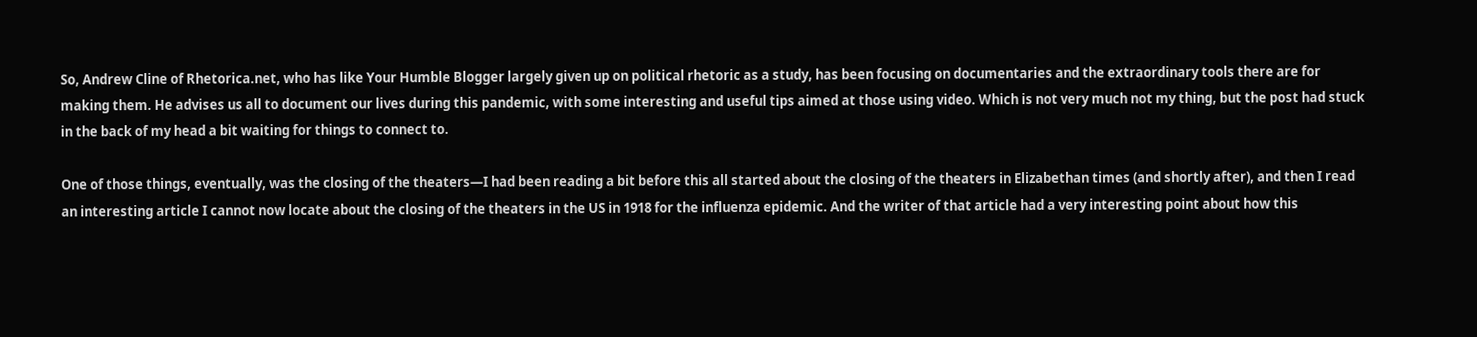So, Andrew Cline of Rhetorica.net, who has like Your Humble Blogger largely given up on political rhetoric as a study, has been focusing on documentaries and the extraordinary tools there are for making them. He advises us all to document our lives during this pandemic, with some interesting and useful tips aimed at those using video. Which is not very much not my thing, but the post had stuck in the back of my head a bit waiting for things to connect to.

One of those things, eventually, was the closing of the theaters—I had been reading a bit before this all started about the closing of the theaters in Elizabethan times (and shortly after), and then I read an interesting article I cannot now locate about the closing of the theaters in the US in 1918 for the influenza epidemic. And the writer of that article had a very interesting point about how this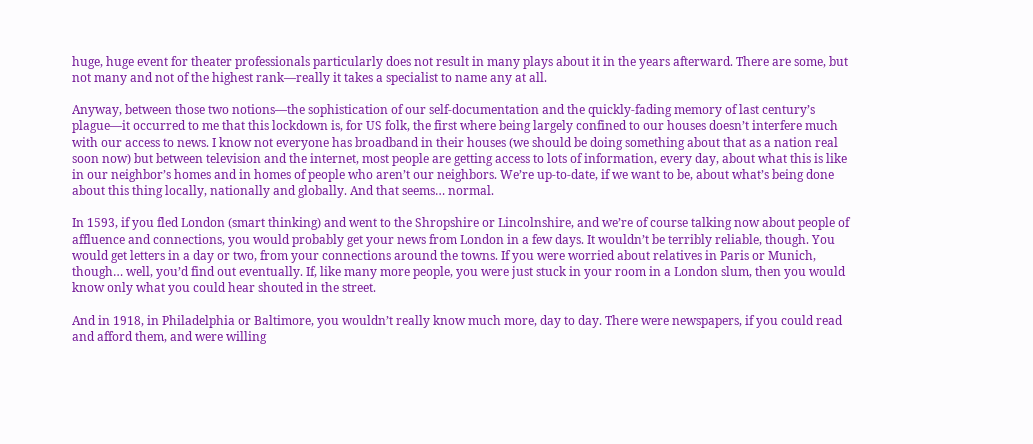huge, huge event for theater professionals particularly does not result in many plays about it in the years afterward. There are some, but not many and not of the highest rank—really it takes a specialist to name any at all.

Anyway, between those two notions—the sophistication of our self-documentation and the quickly-fading memory of last century’s plague—it occurred to me that this lockdown is, for US folk, the first where being largely confined to our houses doesn’t interfere much with our access to news. I know not everyone has broadband in their houses (we should be doing something about that as a nation real soon now) but between television and the internet, most people are getting access to lots of information, every day, about what this is like in our neighbor’s homes and in homes of people who aren’t our neighbors. We’re up-to-date, if we want to be, about what’s being done about this thing locally, nationally and globally. And that seems… normal.

In 1593, if you fled London (smart thinking) and went to the Shropshire or Lincolnshire, and we’re of course talking now about people of affluence and connections, you would probably get your news from London in a few days. It wouldn’t be terribly reliable, though. You would get letters in a day or two, from your connections around the towns. If you were worried about relatives in Paris or Munich, though… well, you’d find out eventually. If, like many more people, you were just stuck in your room in a London slum, then you would know only what you could hear shouted in the street.

And in 1918, in Philadelphia or Baltimore, you wouldn’t really know much more, day to day. There were newspapers, if you could read and afford them, and were willing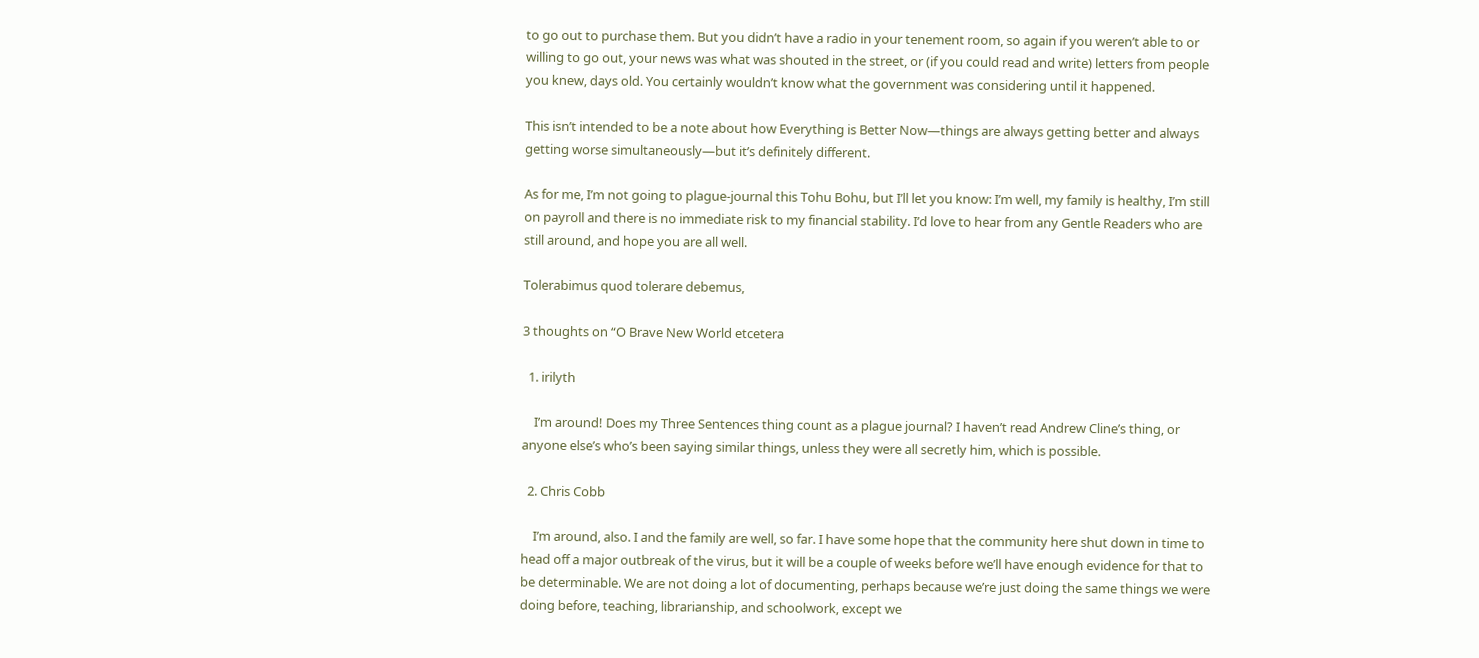to go out to purchase them. But you didn’t have a radio in your tenement room, so again if you weren’t able to or willing to go out, your news was what was shouted in the street, or (if you could read and write) letters from people you knew, days old. You certainly wouldn’t know what the government was considering until it happened.

This isn’t intended to be a note about how Everything is Better Now—things are always getting better and always getting worse simultaneously—but it’s definitely different.

As for me, I’m not going to plague-journal this Tohu Bohu, but I’ll let you know: I’m well, my family is healthy, I’m still on payroll and there is no immediate risk to my financial stability. I’d love to hear from any Gentle Readers who are still around, and hope you are all well.

Tolerabimus quod tolerare debemus,

3 thoughts on “O Brave New World etcetera

  1. irilyth

    I’m around! Does my Three Sentences thing count as a plague journal? I haven’t read Andrew Cline’s thing, or anyone else’s who’s been saying similar things, unless they were all secretly him, which is possible.

  2. Chris Cobb

    I’m around, also. I and the family are well, so far. I have some hope that the community here shut down in time to head off a major outbreak of the virus, but it will be a couple of weeks before we’ll have enough evidence for that to be determinable. We are not doing a lot of documenting, perhaps because we’re just doing the same things we were doing before, teaching, librarianship, and schoolwork, except we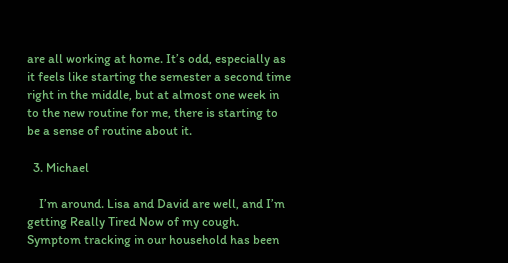are all working at home. It’s odd, especially as it feels like starting the semester a second time right in the middle, but at almost one week in to the new routine for me, there is starting to be a sense of routine about it.

  3. Michael

    I’m around. Lisa and David are well, and I’m getting Really Tired Now of my cough. Symptom tracking in our household has been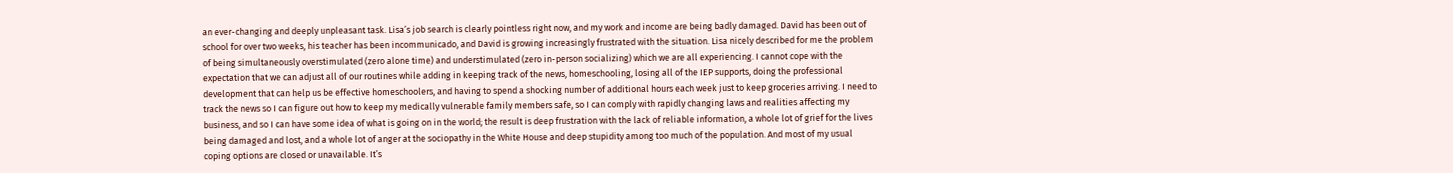an ever-changing and deeply unpleasant task. Lisa’s job search is clearly pointless right now, and my work and income are being badly damaged. David has been out of school for over two weeks, his teacher has been incommunicado, and David is growing increasingly frustrated with the situation. Lisa nicely described for me the problem of being simultaneously overstimulated (zero alone time) and understimulated (zero in-person socializing) which we are all experiencing. I cannot cope with the expectation that we can adjust all of our routines while adding in keeping track of the news, homeschooling, losing all of the IEP supports, doing the professional development that can help us be effective homeschoolers, and having to spend a shocking number of additional hours each week just to keep groceries arriving. I need to track the news so I can figure out how to keep my medically vulnerable family members safe, so I can comply with rapidly changing laws and realities affecting my business, and so I can have some idea of what is going on in the world; the result is deep frustration with the lack of reliable information, a whole lot of grief for the lives being damaged and lost, and a whole lot of anger at the sociopathy in the White House and deep stupidity among too much of the population. And most of my usual coping options are closed or unavailable. It’s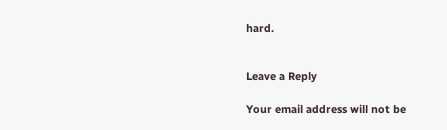hard.


Leave a Reply

Your email address will not be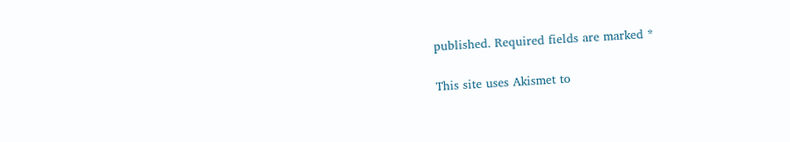published. Required fields are marked *

This site uses Akismet to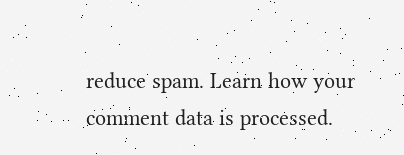reduce spam. Learn how your comment data is processed.